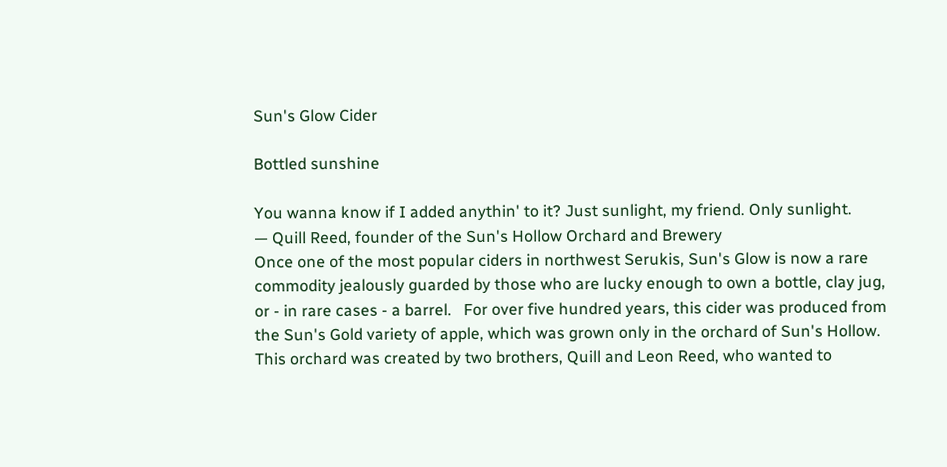Sun's Glow Cider

Bottled sunshine

You wanna know if I added anythin' to it? Just sunlight, my friend. Only sunlight.
— Quill Reed, founder of the Sun's Hollow Orchard and Brewery
Once one of the most popular ciders in northwest Serukis, Sun's Glow is now a rare commodity jealously guarded by those who are lucky enough to own a bottle, clay jug, or - in rare cases - a barrel.   For over five hundred years, this cider was produced from the Sun's Gold variety of apple, which was grown only in the orchard of Sun's Hollow. This orchard was created by two brothers, Quill and Leon Reed, who wanted to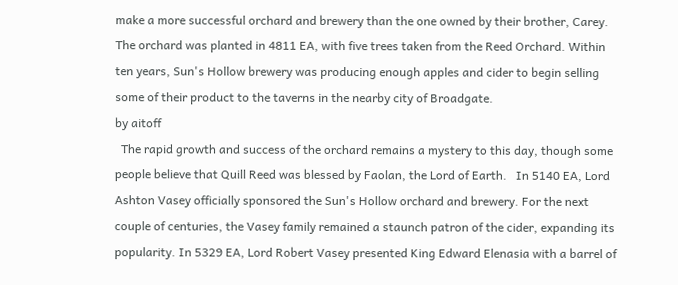make a more successful orchard and brewery than the one owned by their brother, Carey.   The orchard was planted in 4811 EA, with five trees taken from the Reed Orchard. Within ten years, Sun's Hollow brewery was producing enough apples and cider to begin selling some of their product to the taverns in the nearby city of Broadgate.
by aitoff
  The rapid growth and success of the orchard remains a mystery to this day, though some people believe that Quill Reed was blessed by Faolan, the Lord of Earth.   In 5140 EA, Lord Ashton Vasey officially sponsored the Sun's Hollow orchard and brewery. For the next couple of centuries, the Vasey family remained a staunch patron of the cider, expanding its popularity. In 5329 EA, Lord Robert Vasey presented King Edward Elenasia with a barrel of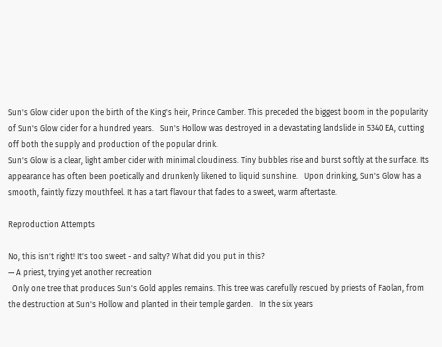Sun's Glow cider upon the birth of the King's heir, Prince Camber. This preceded the biggest boom in the popularity of Sun's Glow cider for a hundred years.   Sun's Hollow was destroyed in a devastating landslide in 5340 EA, cutting off both the supply and production of the popular drink.
Sun's Glow is a clear, light amber cider with minimal cloudiness. Tiny bubbles rise and burst softly at the surface. Its appearance has often been poetically and drunkenly likened to liquid sunshine.   Upon drinking, Sun's Glow has a smooth, faintly fizzy mouthfeel. It has a tart flavour that fades to a sweet, warm aftertaste.

Reproduction Attempts

No, this isn't right! It's too sweet - and salty? What did you put in this?
— A priest, trying yet another recreation
  Only one tree that produces Sun's Gold apples remains. This tree was carefully rescued by priests of Faolan, from the destruction at Sun's Hollow and planted in their temple garden.   In the six years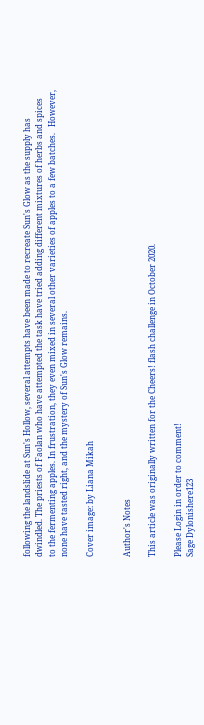following the landslide at Sun's Hollow, several attempts have been made to recreate Sun's Glow as the supply has dwindled. The priests of Faolan who have attempted the task have tried adding different mixtures of herbs and spices to the fermenting apples. In frustration, they even mixed in several other varieties of apples to a few batches.   However, none have tasted right, and the mystery of Sun's Glow remains.

Cover image: by Liana Mikah


Author's Notes

This article was originally written for the Cheers! flash challenge in October 2020.

Please Login in order to comment!
Sage Dylonishere123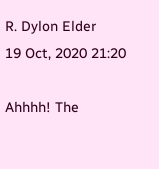R. Dylon Elder
19 Oct, 2020 21:20

Ahhhh! The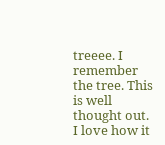treeee. I remember the tree. This is well thought out. I love how it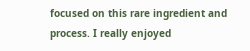focused on this rare ingredient and process. I really enjoyed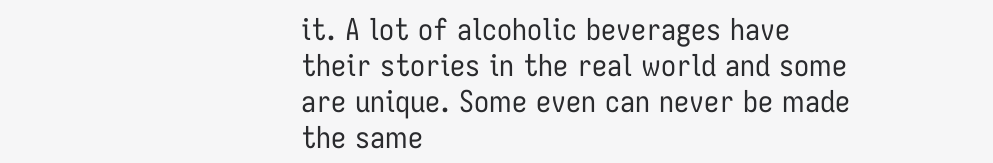it. A lot of alcoholic beverages have their stories in the real world and some are unique. Some even can never be made the same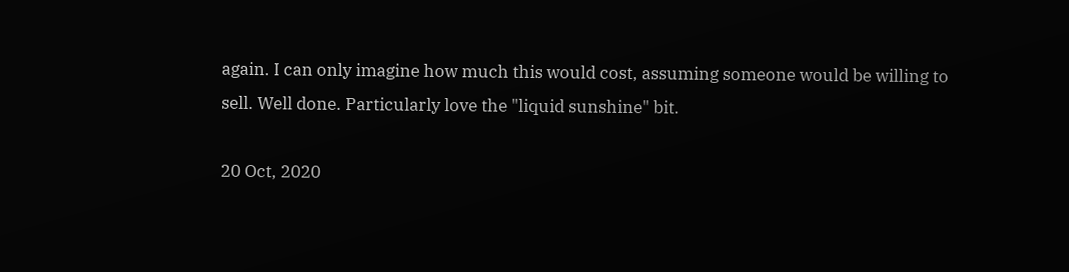again. I can only imagine how much this would cost, assuming someone would be willing to sell. Well done. Particularly love the "liquid sunshine" bit.

20 Oct, 2020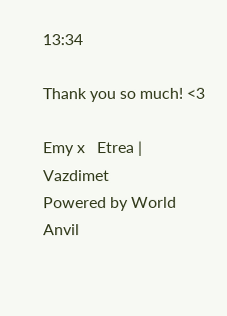13:34

Thank you so much! <3

Emy x   Etrea | Vazdimet
Powered by World Anvil